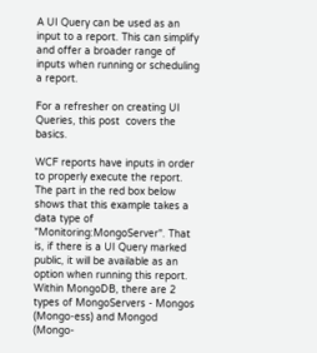A UI Query can be used as an input to a report. This can simplify and offer a broader range of inputs when running or scheduling a report.

For a refresher on creating UI Queries, this post  covers the basics.

WCF reports have inputs in order to properly execute the report. The part in the red box below shows that this example takes a data type of "Monitoring:MongoServer". That is, if there is a UI Query marked public, it will be available as an option when running this report. Within MongoDB, there are 2 types of MongoServers - Mongos (Mongo-ess) and Mongod (Mongo-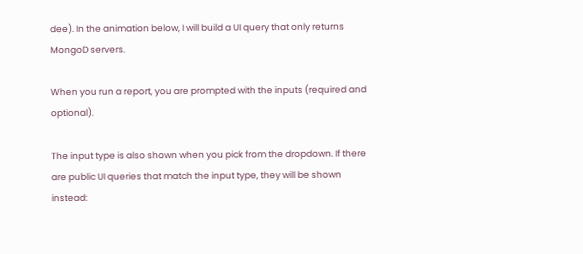dee). In the animation below, I will build a UI query that only returns MongoD servers.

When you run a report, you are prompted with the inputs (required and optional).

The input type is also shown when you pick from the dropdown. If there are public UI queries that match the input type, they will be shown instead: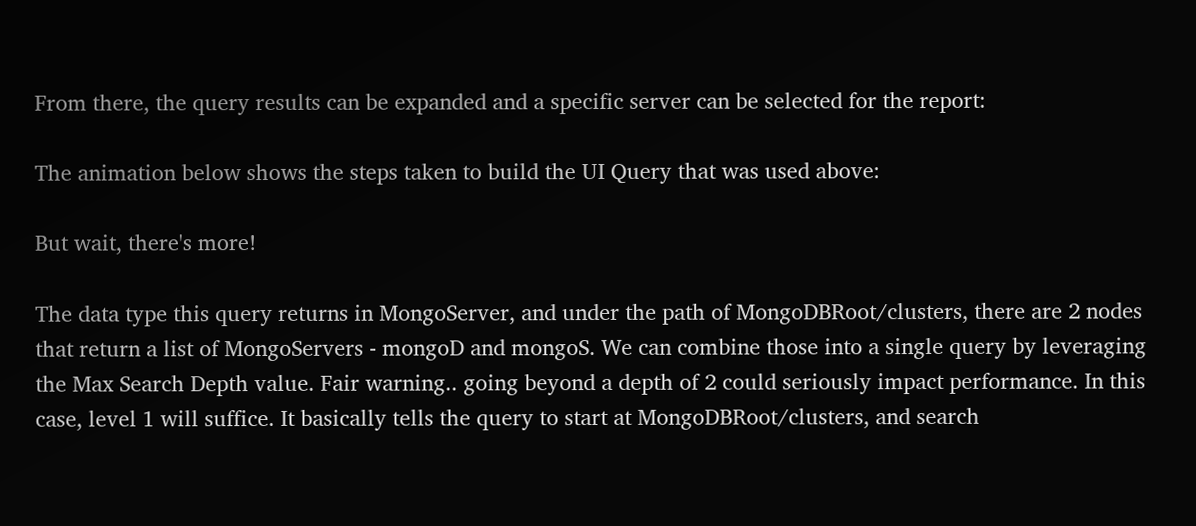From there, the query results can be expanded and a specific server can be selected for the report:

The animation below shows the steps taken to build the UI Query that was used above:

But wait, there's more!

The data type this query returns in MongoServer, and under the path of MongoDBRoot/clusters, there are 2 nodes that return a list of MongoServers - mongoD and mongoS. We can combine those into a single query by leveraging the Max Search Depth value. Fair warning.. going beyond a depth of 2 could seriously impact performance. In this case, level 1 will suffice. It basically tells the query to start at MongoDBRoot/clusters, and search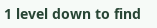1 level down to find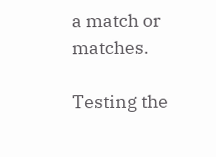a match or matches.

Testing the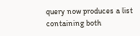query now produces a list containing both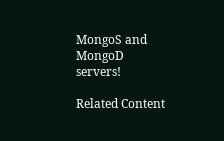MongoS and MongoD servers!

Related Content